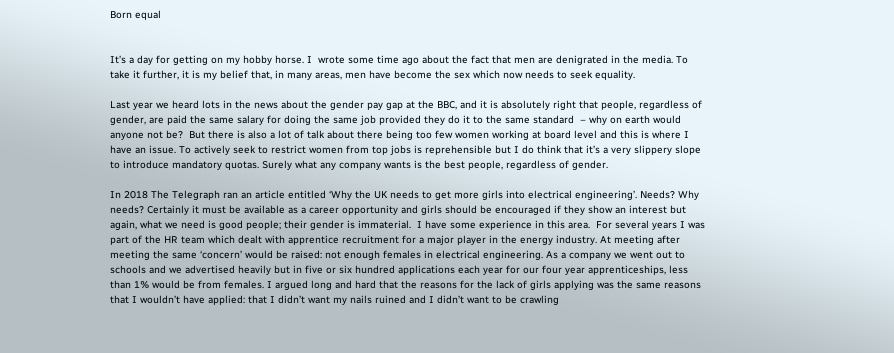Born equal


It’s a day for getting on my hobby horse. I  wrote some time ago about the fact that men are denigrated in the media. To take it further, it is my belief that, in many areas, men have become the sex which now needs to seek equality.

Last year we heard lots in the news about the gender pay gap at the BBC, and it is absolutely right that people, regardless of gender, are paid the same salary for doing the same job provided they do it to the same standard  – why on earth would anyone not be?  But there is also a lot of talk about there being too few women working at board level and this is where I have an issue. To actively seek to restrict women from top jobs is reprehensible but I do think that it’s a very slippery slope to introduce mandatory quotas. Surely what any company wants is the best people, regardless of gender.

In 2018 The Telegraph ran an article entitled ‘Why the UK needs to get more girls into electrical engineering’. Needs? Why needs? Certainly it must be available as a career opportunity and girls should be encouraged if they show an interest but again, what we need is good people; their gender is immaterial.  I have some experience in this area.  For several years I was part of the HR team which dealt with apprentice recruitment for a major player in the energy industry. At meeting after meeting the same ‘concern’ would be raised: not enough females in electrical engineering. As a company we went out to schools and we advertised heavily but in five or six hundred applications each year for our four year apprenticeships, less than 1% would be from females. I argued long and hard that the reasons for the lack of girls applying was the same reasons that I wouldn’t have applied: that I didn’t want my nails ruined and I didn’t want to be crawling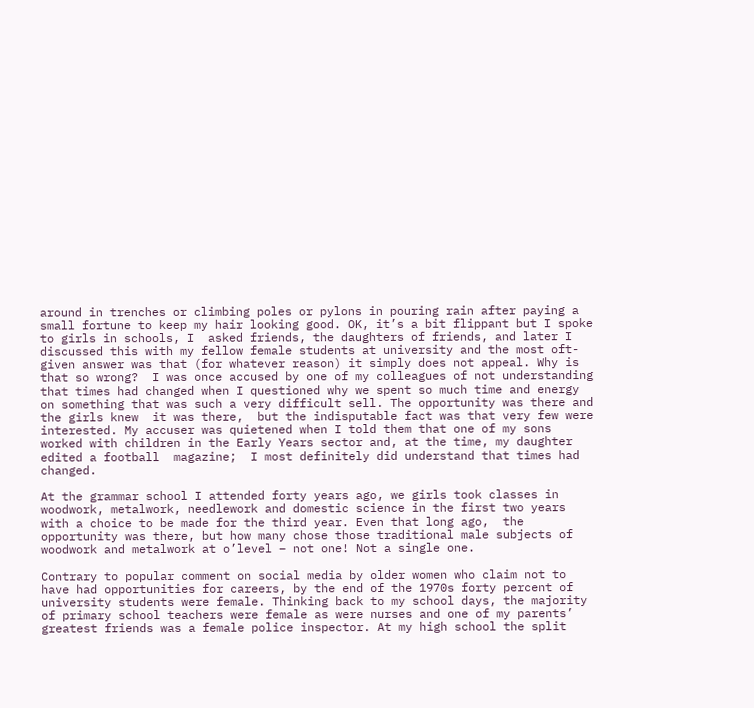around in trenches or climbing poles or pylons in pouring rain after paying a small fortune to keep my hair looking good. OK, it’s a bit flippant but I spoke to girls in schools, I  asked friends, the daughters of friends, and later I discussed this with my fellow female students at university and the most oft-given answer was that (for whatever reason) it simply does not appeal. Why is that so wrong?  I was once accused by one of my colleagues of not understanding that times had changed when I questioned why we spent so much time and energy on something that was such a very difficult sell. The opportunity was there and the girls knew  it was there,  but the indisputable fact was that very few were interested. My accuser was quietened when I told them that one of my sons worked with children in the Early Years sector and, at the time, my daughter edited a football  magazine;  I most definitely did understand that times had changed.

At the grammar school I attended forty years ago, we girls took classes in woodwork, metalwork, needlework and domestic science in the first two years with a choice to be made for the third year. Even that long ago,  the opportunity was there, but how many chose those traditional male subjects of woodwork and metalwork at o’level – not one! Not a single one.

Contrary to popular comment on social media by older women who claim not to have had opportunities for careers, by the end of the 1970s forty percent of university students were female. Thinking back to my school days, the majority of primary school teachers were female as were nurses and one of my parents’ greatest friends was a female police inspector. At my high school the split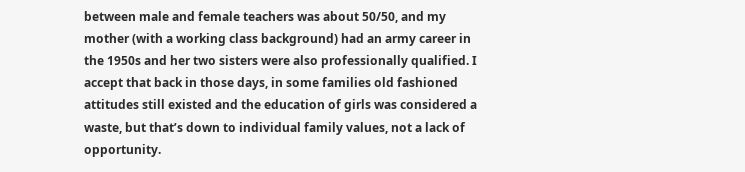between male and female teachers was about 50/50, and my mother (with a working class background) had an army career in the 1950s and her two sisters were also professionally qualified. I accept that back in those days, in some families old fashioned attitudes still existed and the education of girls was considered a waste, but that’s down to individual family values, not a lack of opportunity.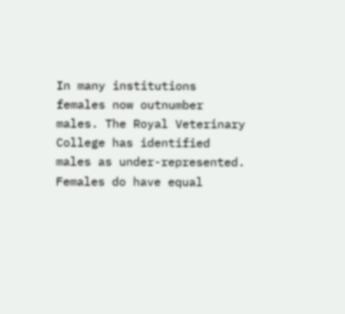In many institutions females now outnumber males. The Royal Veterinary College has identified males as under-represented. Females do have equal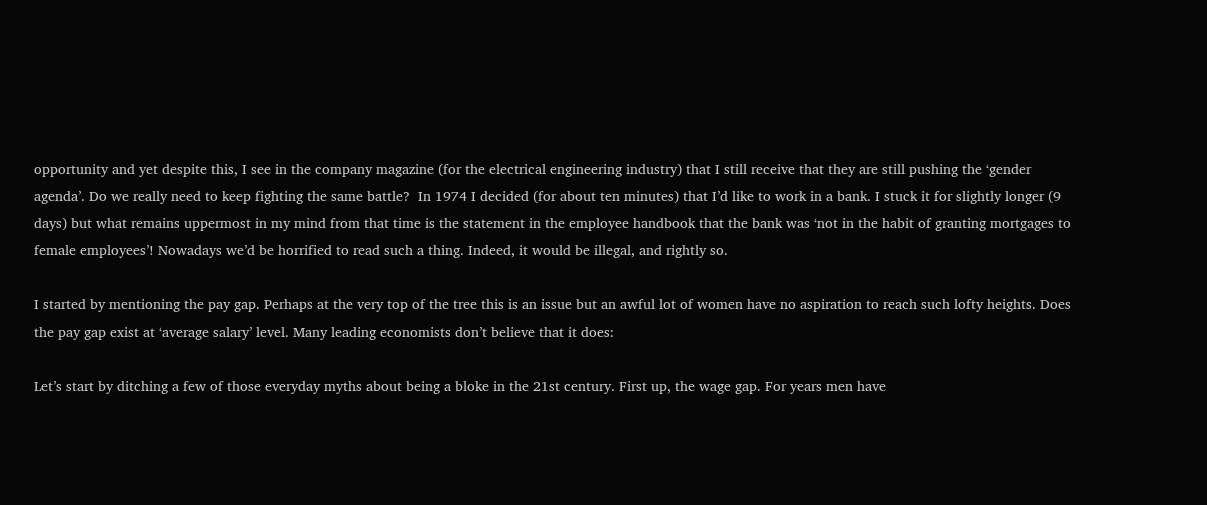opportunity and yet despite this, I see in the company magazine (for the electrical engineering industry) that I still receive that they are still pushing the ‘gender agenda’. Do we really need to keep fighting the same battle?  In 1974 I decided (for about ten minutes) that I’d like to work in a bank. I stuck it for slightly longer (9 days) but what remains uppermost in my mind from that time is the statement in the employee handbook that the bank was ‘not in the habit of granting mortgages to female employees’! Nowadays we’d be horrified to read such a thing. Indeed, it would be illegal, and rightly so.

I started by mentioning the pay gap. Perhaps at the very top of the tree this is an issue but an awful lot of women have no aspiration to reach such lofty heights. Does the pay gap exist at ‘average salary’ level. Many leading economists don’t believe that it does:

Let’s start by ditching a few of those everyday myths about being a bloke in the 21st century. First up, the wage gap. For years men have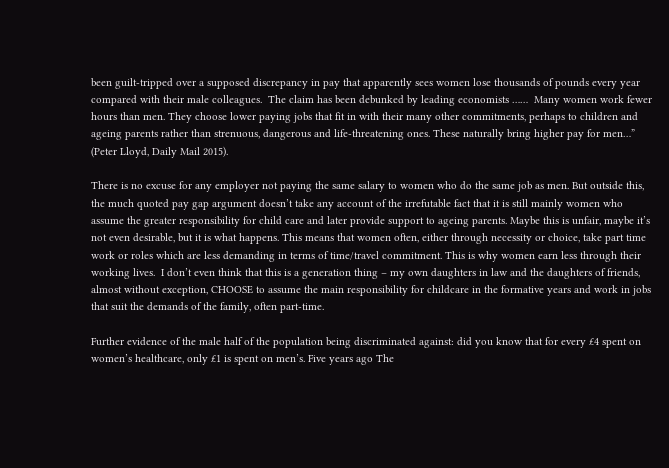been guilt-tripped over a supposed discrepancy in pay that apparently sees women lose thousands of pounds every year compared with their male colleagues.  The claim has been debunked by leading economists ……  Many women work fewer hours than men. They choose lower paying jobs that fit in with their many other commitments, perhaps to children and ageing parents rather than strenuous, dangerous and life-threatening ones. These naturally bring higher pay for men…” (Peter Lloyd, Daily Mail 2015).

There is no excuse for any employer not paying the same salary to women who do the same job as men. But outside this, the much quoted pay gap argument doesn’t take any account of the irrefutable fact that it is still mainly women who assume the greater responsibility for child care and later provide support to ageing parents. Maybe this is unfair, maybe it’s not even desirable, but it is what happens. This means that women often, either through necessity or choice, take part time work or roles which are less demanding in terms of time/travel commitment. This is why women earn less through their working lives.  I don’t even think that this is a generation thing – my own daughters in law and the daughters of friends, almost without exception, CHOOSE to assume the main responsibility for childcare in the formative years and work in jobs that suit the demands of the family, often part-time.

Further evidence of the male half of the population being discriminated against: did you know that for every £4 spent on women’s healthcare, only £1 is spent on men’s. Five years ago The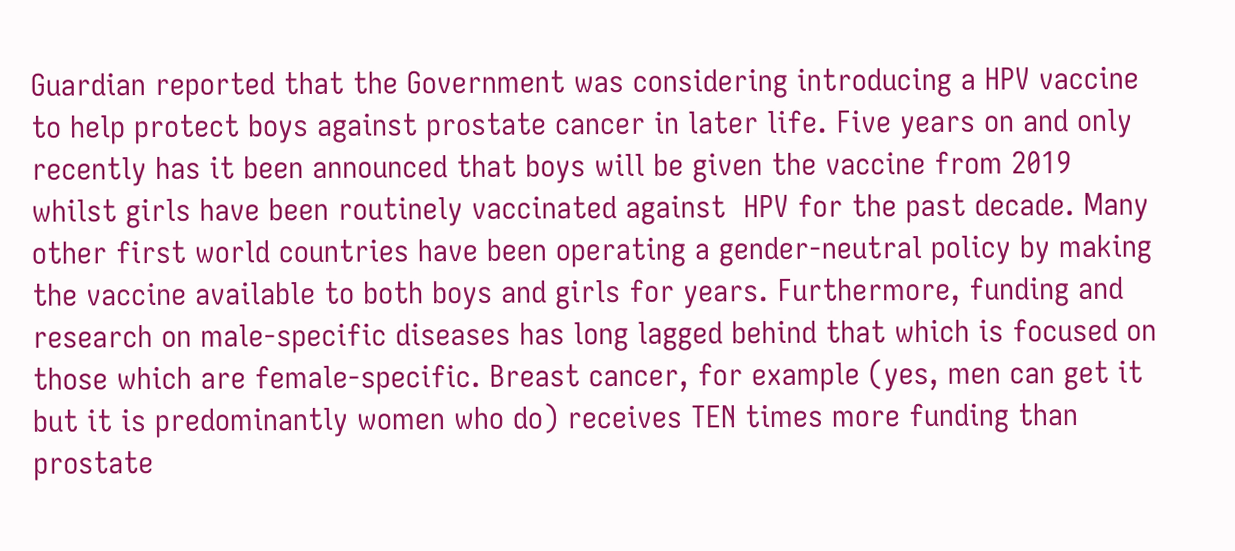Guardian reported that the Government was considering introducing a HPV vaccine to help protect boys against prostate cancer in later life. Five years on and only recently has it been announced that boys will be given the vaccine from 2019 whilst girls have been routinely vaccinated against  HPV for the past decade. Many other first world countries have been operating a gender-neutral policy by making the vaccine available to both boys and girls for years. Furthermore, funding and research on male-specific diseases has long lagged behind that which is focused on those which are female-specific. Breast cancer, for example (yes, men can get it but it is predominantly women who do) receives TEN times more funding than prostate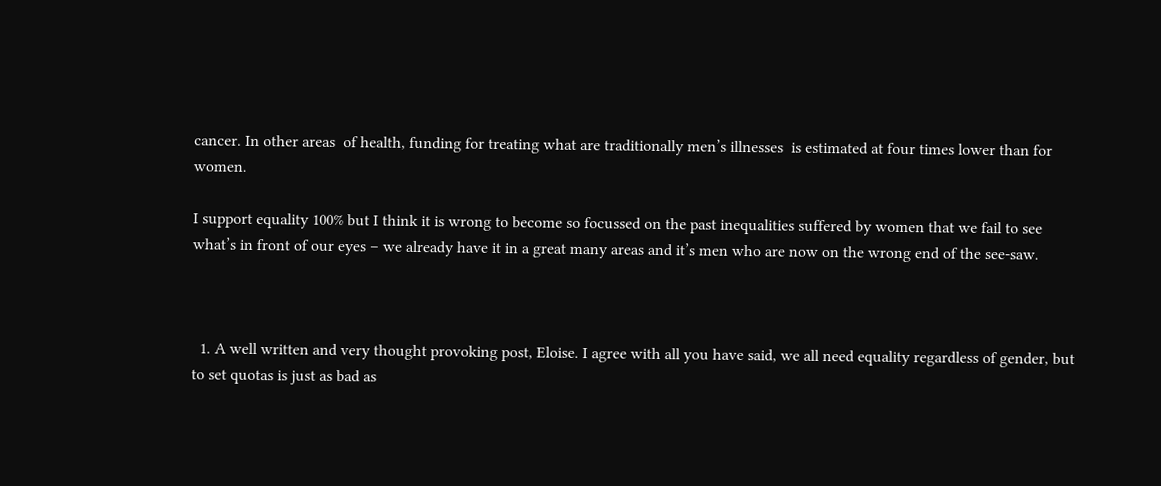cancer. In other areas  of health, funding for treating what are traditionally men’s illnesses  is estimated at four times lower than for women.

I support equality 100% but I think it is wrong to become so focussed on the past inequalities suffered by women that we fail to see what’s in front of our eyes – we already have it in a great many areas and it’s men who are now on the wrong end of the see-saw.



  1. A well written and very thought provoking post, Eloise. I agree with all you have said, we all need equality regardless of gender, but to set quotas is just as bad as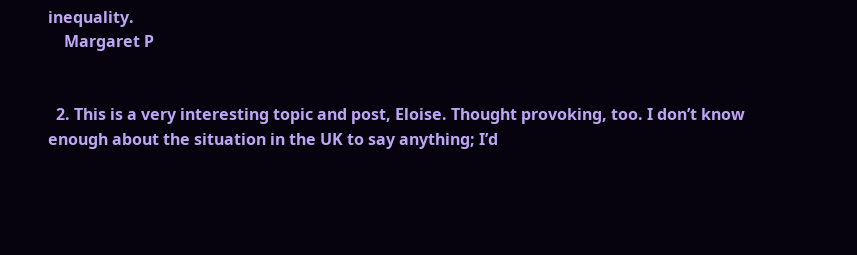inequality.
    Margaret P


  2. This is a very interesting topic and post, Eloise. Thought provoking, too. I don’t know enough about the situation in the UK to say anything; I’d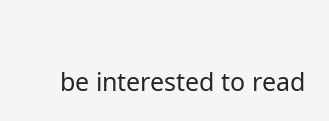be interested to read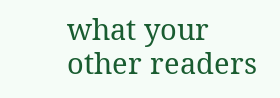what your other readers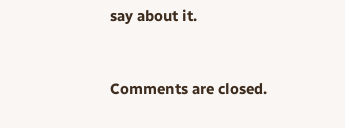say about it.


Comments are closed.